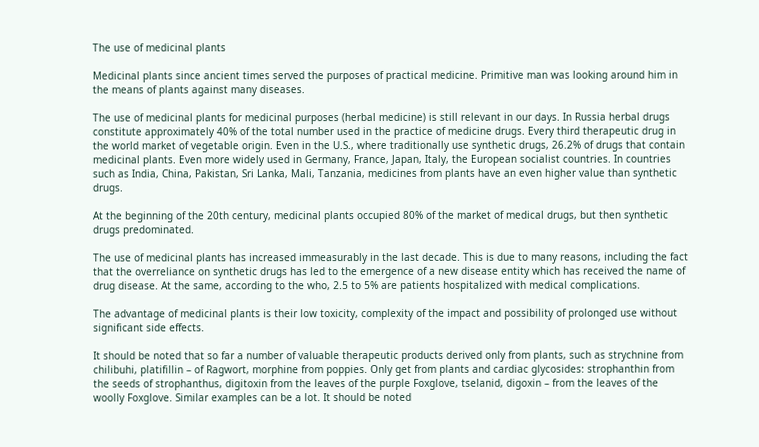The use of medicinal plants

Medicinal plants since ancient times served the purposes of practical medicine. Primitive man was looking around him in the means of plants against many diseases.

The use of medicinal plants for medicinal purposes (herbal medicine) is still relevant in our days. In Russia herbal drugs constitute approximately 40% of the total number used in the practice of medicine drugs. Every third therapeutic drug in the world market of vegetable origin. Even in the U.S., where traditionally use synthetic drugs, 26.2% of drugs that contain medicinal plants. Even more widely used in Germany, France, Japan, Italy, the European socialist countries. In countries such as India, China, Pakistan, Sri Lanka, Mali, Tanzania, medicines from plants have an even higher value than synthetic drugs.

At the beginning of the 20th century, medicinal plants occupied 80% of the market of medical drugs, but then synthetic drugs predominated.

The use of medicinal plants has increased immeasurably in the last decade. This is due to many reasons, including the fact that the overreliance on synthetic drugs has led to the emergence of a new disease entity which has received the name of drug disease. At the same, according to the who, 2.5 to 5% are patients hospitalized with medical complications.

The advantage of medicinal plants is their low toxicity, complexity of the impact and possibility of prolonged use without significant side effects.

It should be noted that so far a number of valuable therapeutic products derived only from plants, such as strychnine from chilibuhi, platifillin – of Ragwort, morphine from poppies. Only get from plants and cardiac glycosides: strophanthin from the seeds of strophanthus, digitoxin from the leaves of the purple Foxglove, tselanid, digoxin – from the leaves of the woolly Foxglove. Similar examples can be a lot. It should be noted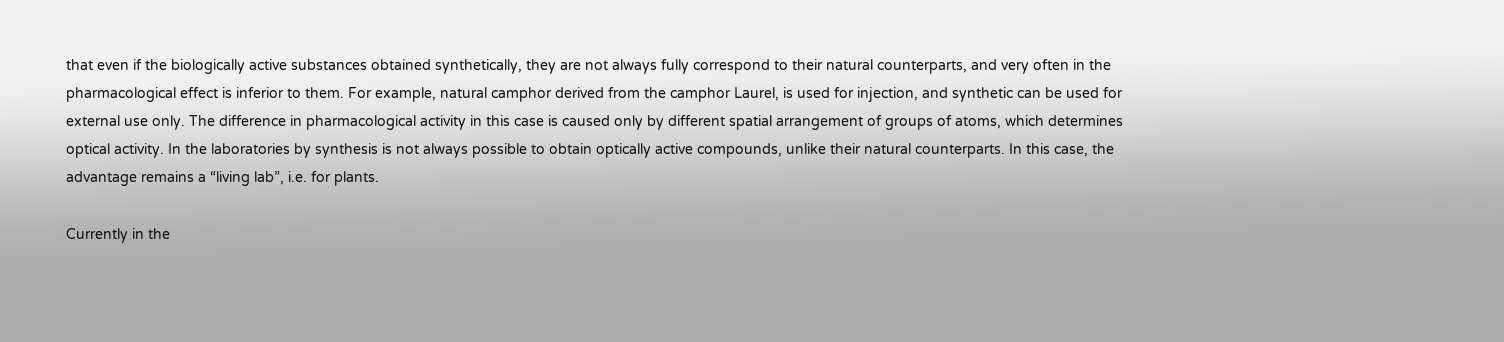that even if the biologically active substances obtained synthetically, they are not always fully correspond to their natural counterparts, and very often in the pharmacological effect is inferior to them. For example, natural camphor derived from the camphor Laurel, is used for injection, and synthetic can be used for external use only. The difference in pharmacological activity in this case is caused only by different spatial arrangement of groups of atoms, which determines optical activity. In the laboratories by synthesis is not always possible to obtain optically active compounds, unlike their natural counterparts. In this case, the advantage remains a “living lab”, i.e. for plants.

Currently in the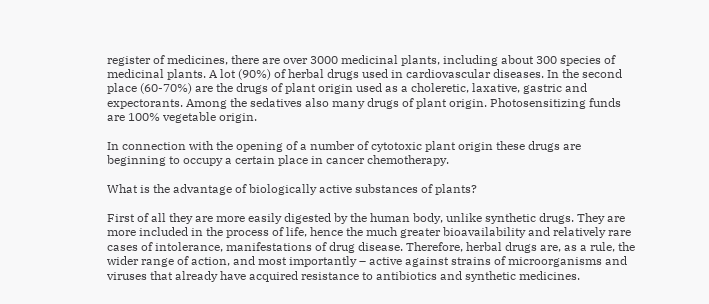register of medicines, there are over 3000 medicinal plants, including about 300 species of medicinal plants. A lot (90%) of herbal drugs used in cardiovascular diseases. In the second place (60-70%) are the drugs of plant origin used as a choleretic, laxative, gastric and expectorants. Among the sedatives also many drugs of plant origin. Photosensitizing funds are 100% vegetable origin.

In connection with the opening of a number of cytotoxic plant origin these drugs are beginning to occupy a certain place in cancer chemotherapy.

What is the advantage of biologically active substances of plants?

First of all they are more easily digested by the human body, unlike synthetic drugs. They are more included in the process of life, hence the much greater bioavailability and relatively rare cases of intolerance, manifestations of drug disease. Therefore, herbal drugs are, as a rule, the wider range of action, and most importantly – active against strains of microorganisms and viruses that already have acquired resistance to antibiotics and synthetic medicines.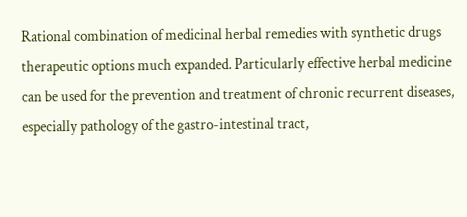Rational combination of medicinal herbal remedies with synthetic drugs therapeutic options much expanded. Particularly effective herbal medicine can be used for the prevention and treatment of chronic recurrent diseases, especially pathology of the gastro-intestinal tract,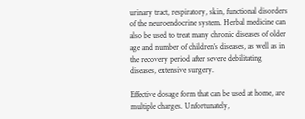urinary tract, respiratory, skin, functional disorders of the neuroendocrine system. Herbal medicine can also be used to treat many chronic diseases of older age and number of children’s diseases, as well as in the recovery period after severe debilitating diseases, extensive surgery.

Effective dosage form that can be used at home, are multiple charges. Unfortunately,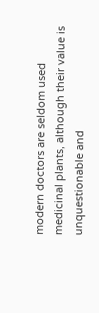modern doctors are seldom used medicinal plants, although their value is unquestionable and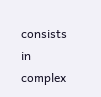consists in complex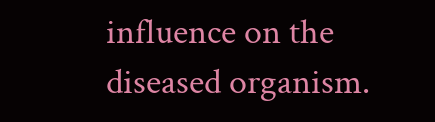influence on the diseased organism.